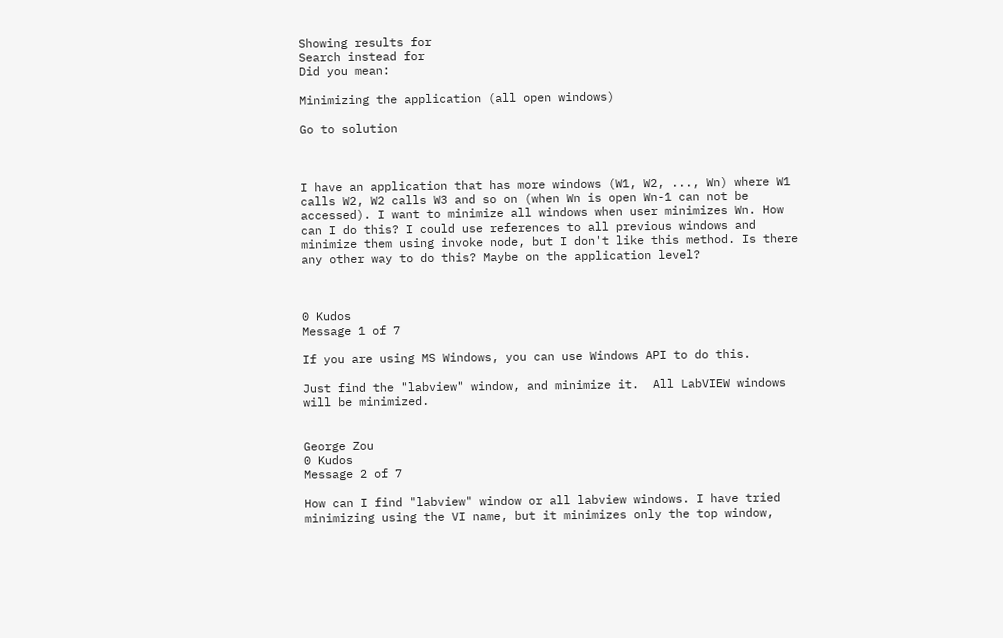Showing results for
Search instead for
Did you mean:

Minimizing the application (all open windows)

Go to solution



I have an application that has more windows (W1, W2, ..., Wn) where W1 calls W2, W2 calls W3 and so on (when Wn is open Wn-1 can not be accessed). I want to minimize all windows when user minimizes Wn. How can I do this? I could use references to all previous windows and minimize them using invoke node, but I don't like this method. Is there any other way to do this? Maybe on the application level?



0 Kudos
Message 1 of 7

If you are using MS Windows, you can use Windows API to do this.

Just find the "labview" window, and minimize it.  All LabVIEW windows will be minimized.


George Zou
0 Kudos
Message 2 of 7

How can I find "labview" window or all labview windows. I have tried minimizing using the VI name, but it minimizes only the top window,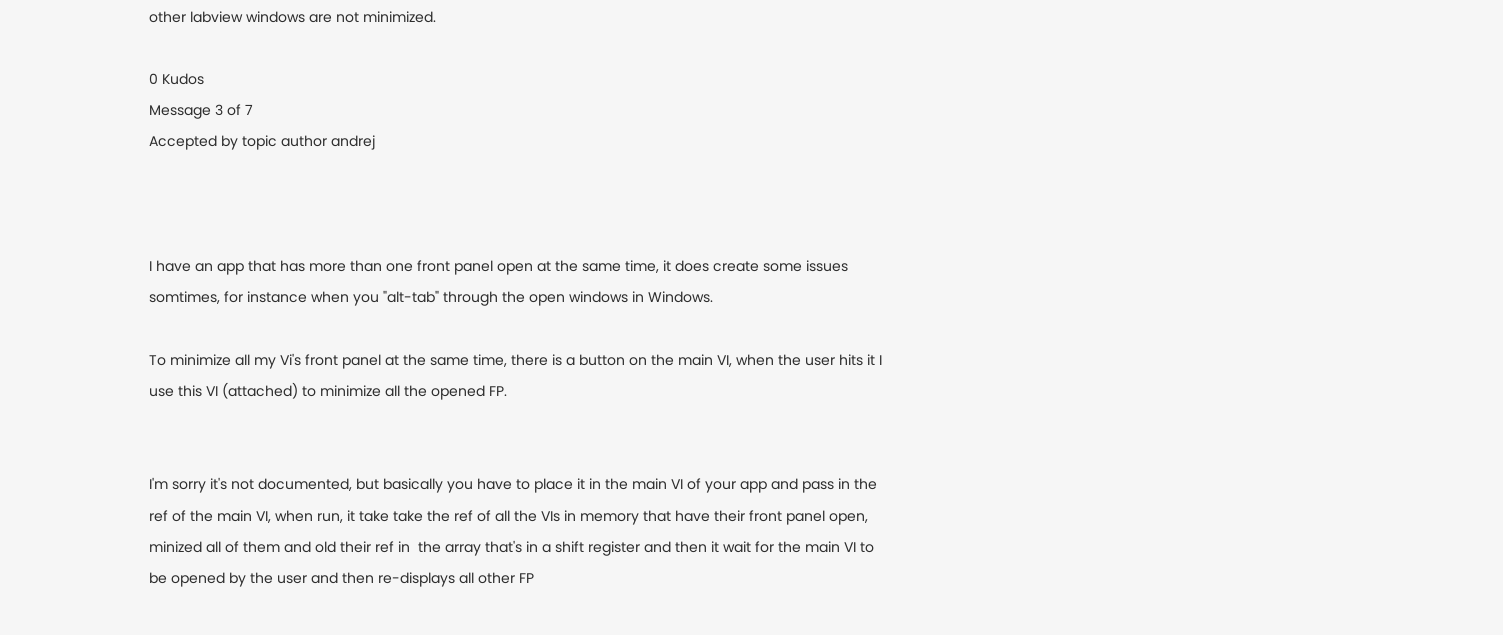other labview windows are not minimized.

0 Kudos
Message 3 of 7
Accepted by topic author andrej



I have an app that has more than one front panel open at the same time, it does create some issues somtimes, for instance when you "alt-tab" through the open windows in Windows.

To minimize all my Vi's front panel at the same time, there is a button on the main VI, when the user hits it I use this VI (attached) to minimize all the opened FP.


I'm sorry it's not documented, but basically you have to place it in the main VI of your app and pass in the ref of the main VI, when run, it take take the ref of all the VIs in memory that have their front panel open, minized all of them and old their ref in  the array that's in a shift register and then it wait for the main VI to be opened by the user and then re-displays all other FP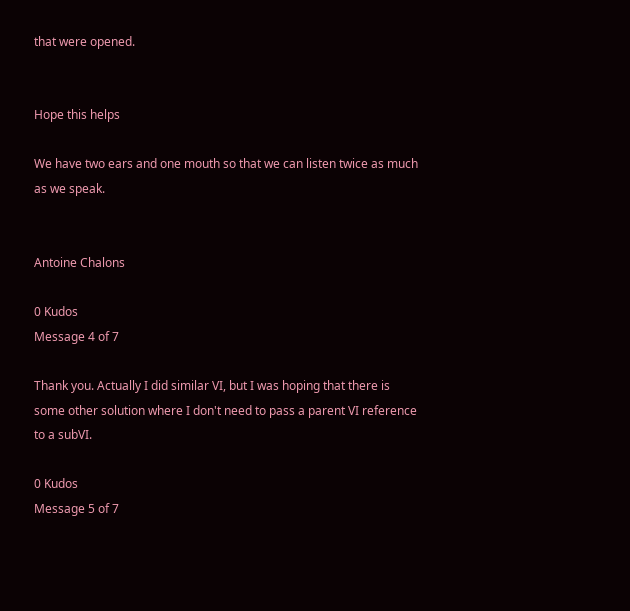that were opened.


Hope this helps

We have two ears and one mouth so that we can listen twice as much as we speak.


Antoine Chalons

0 Kudos
Message 4 of 7

Thank you. Actually I did similar VI, but I was hoping that there is some other solution where I don't need to pass a parent VI reference to a subVI.

0 Kudos
Message 5 of 7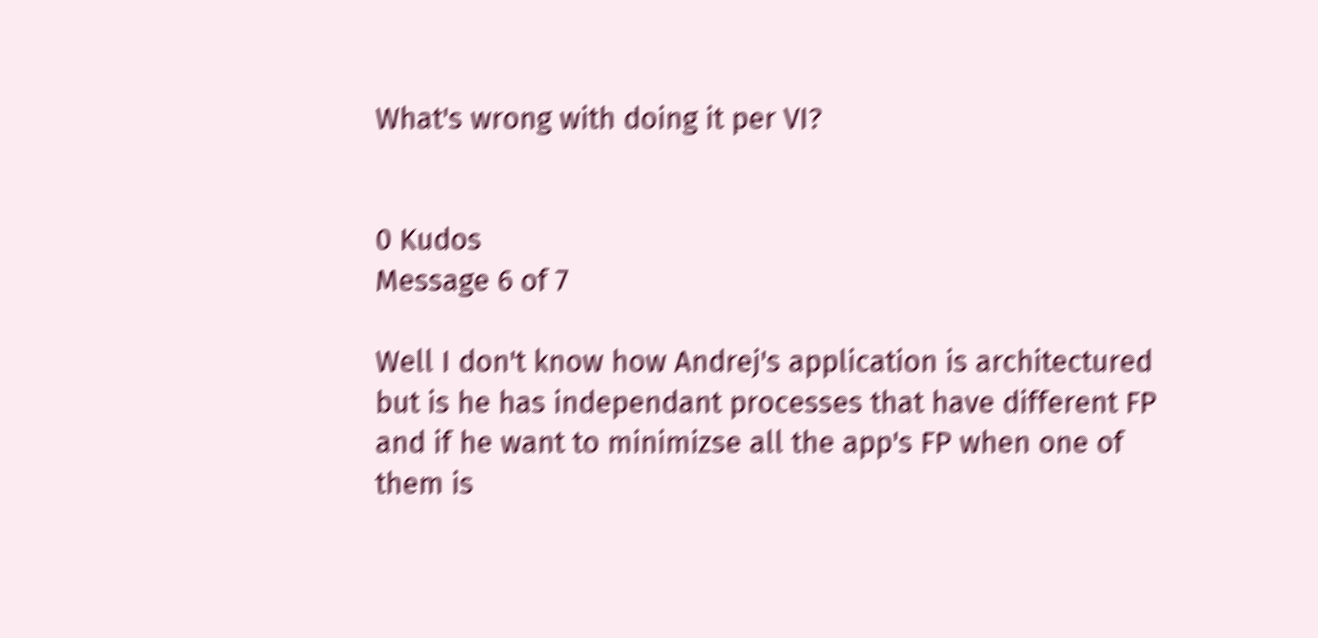What's wrong with doing it per VI?


0 Kudos
Message 6 of 7

Well I don't know how Andrej's application is architectured but is he has independant processes that have different FP and if he want to minimizse all the app's FP when one of them is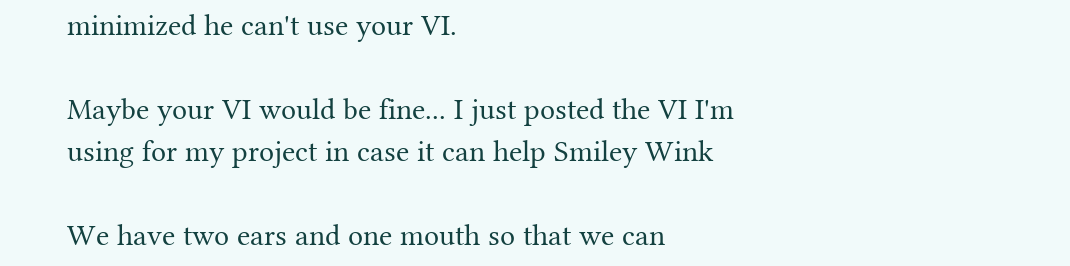minimized he can't use your VI.

Maybe your VI would be fine... I just posted the VI I'm using for my project in case it can help Smiley Wink

We have two ears and one mouth so that we can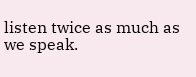listen twice as much as we speak.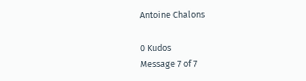Antoine Chalons

0 Kudos
Message 7 of 7